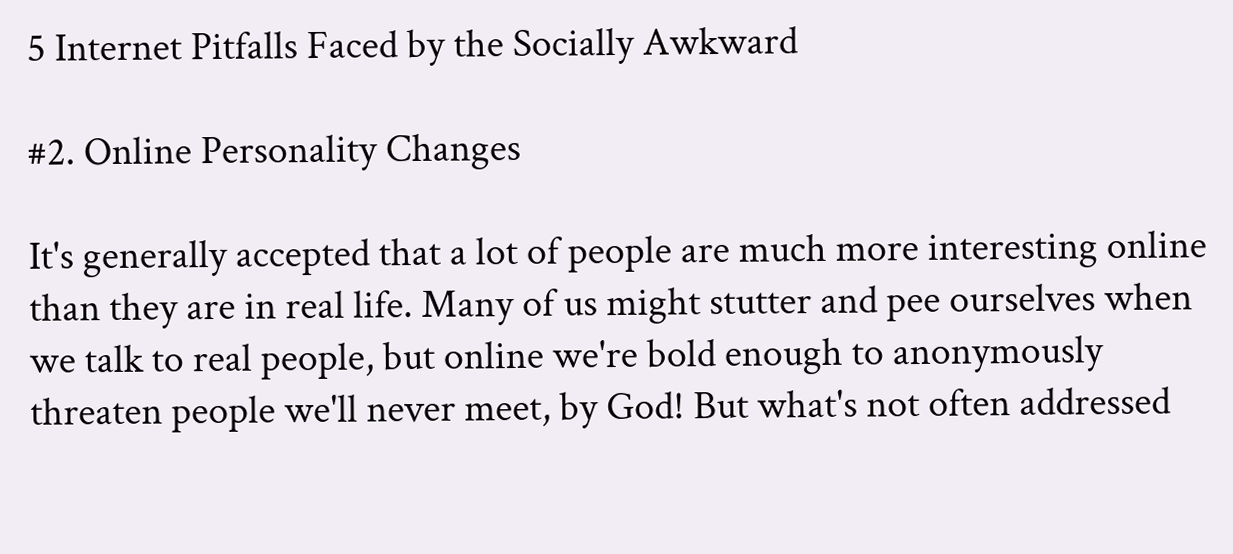5 Internet Pitfalls Faced by the Socially Awkward

#2. Online Personality Changes

It's generally accepted that a lot of people are much more interesting online than they are in real life. Many of us might stutter and pee ourselves when we talk to real people, but online we're bold enough to anonymously threaten people we'll never meet, by God! But what's not often addressed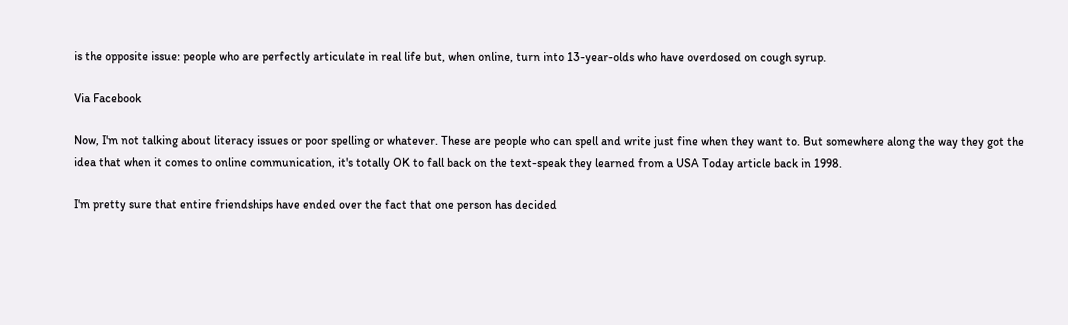is the opposite issue: people who are perfectly articulate in real life but, when online, turn into 13-year-olds who have overdosed on cough syrup.

Via Facebook

Now, I'm not talking about literacy issues or poor spelling or whatever. These are people who can spell and write just fine when they want to. But somewhere along the way they got the idea that when it comes to online communication, it's totally OK to fall back on the text-speak they learned from a USA Today article back in 1998.

I'm pretty sure that entire friendships have ended over the fact that one person has decided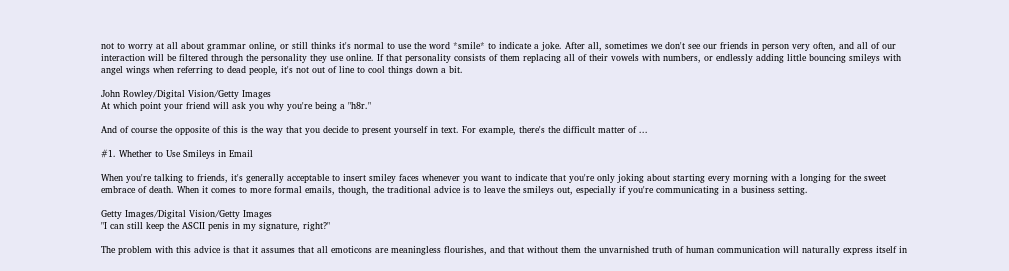not to worry at all about grammar online, or still thinks it's normal to use the word *smile* to indicate a joke. After all, sometimes we don't see our friends in person very often, and all of our interaction will be filtered through the personality they use online. If that personality consists of them replacing all of their vowels with numbers, or endlessly adding little bouncing smileys with angel wings when referring to dead people, it's not out of line to cool things down a bit.

John Rowley/Digital Vision/Getty Images
At which point your friend will ask you why you're being a "h8r."

And of course the opposite of this is the way that you decide to present yourself in text. For example, there's the difficult matter of ...

#1. Whether to Use Smileys in Email

When you're talking to friends, it's generally acceptable to insert smiley faces whenever you want to indicate that you're only joking about starting every morning with a longing for the sweet embrace of death. When it comes to more formal emails, though, the traditional advice is to leave the smileys out, especially if you're communicating in a business setting.

Getty Images/Digital Vision/Getty Images
"I can still keep the ASCII penis in my signature, right?"

The problem with this advice is that it assumes that all emoticons are meaningless flourishes, and that without them the unvarnished truth of human communication will naturally express itself in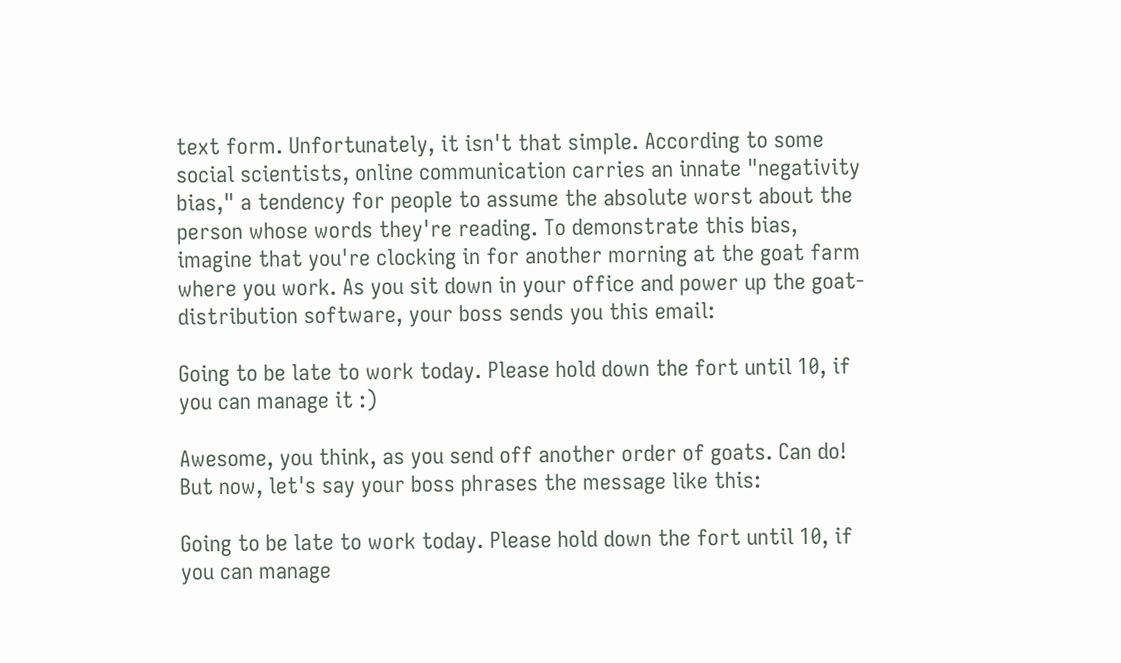text form. Unfortunately, it isn't that simple. According to some social scientists, online communication carries an innate "negativity bias," a tendency for people to assume the absolute worst about the person whose words they're reading. To demonstrate this bias, imagine that you're clocking in for another morning at the goat farm where you work. As you sit down in your office and power up the goat-distribution software, your boss sends you this email:

Going to be late to work today. Please hold down the fort until 10, if you can manage it :)

Awesome, you think, as you send off another order of goats. Can do! But now, let's say your boss phrases the message like this:

Going to be late to work today. Please hold down the fort until 10, if you can manage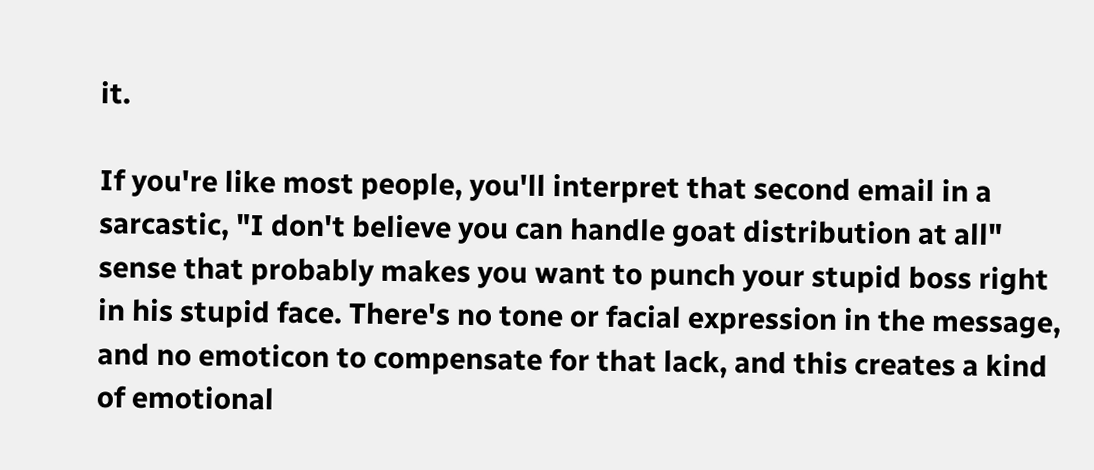it.

If you're like most people, you'll interpret that second email in a sarcastic, "I don't believe you can handle goat distribution at all" sense that probably makes you want to punch your stupid boss right in his stupid face. There's no tone or facial expression in the message, and no emoticon to compensate for that lack, and this creates a kind of emotional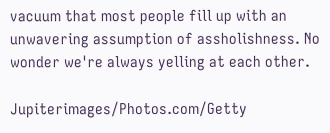vacuum that most people fill up with an unwavering assumption of assholishness. No wonder we're always yelling at each other.

Jupiterimages/Photos.com/Getty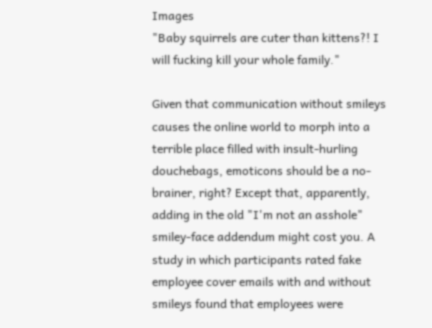Images
"Baby squirrels are cuter than kittens?! I will fucking kill your whole family."

Given that communication without smileys causes the online world to morph into a terrible place filled with insult-hurling douchebags, emoticons should be a no-brainer, right? Except that, apparently, adding in the old "I'm not an asshole" smiley-face addendum might cost you. A study in which participants rated fake employee cover emails with and without smileys found that employees were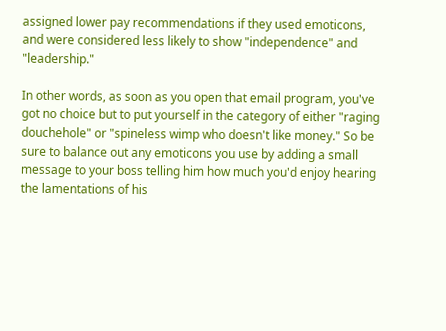assigned lower pay recommendations if they used emoticons, and were considered less likely to show "independence" and "leadership."

In other words, as soon as you open that email program, you've got no choice but to put yourself in the category of either "raging douchehole" or "spineless wimp who doesn't like money." So be sure to balance out any emoticons you use by adding a small message to your boss telling him how much you'd enjoy hearing the lamentations of his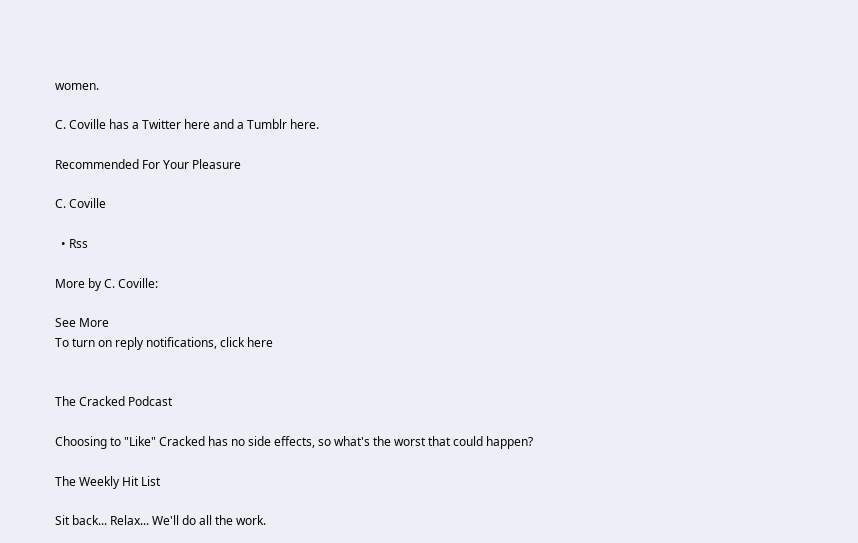women.

C. Coville has a Twitter here and a Tumblr here.

Recommended For Your Pleasure

C. Coville

  • Rss

More by C. Coville:

See More
To turn on reply notifications, click here


The Cracked Podcast

Choosing to "Like" Cracked has no side effects, so what's the worst that could happen?

The Weekly Hit List

Sit back... Relax... We'll do all the work.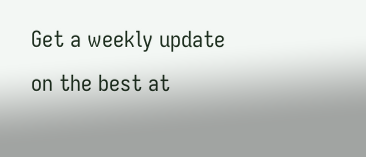Get a weekly update on the best at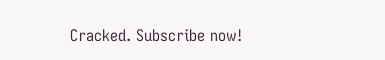Cracked. Subscribe now!